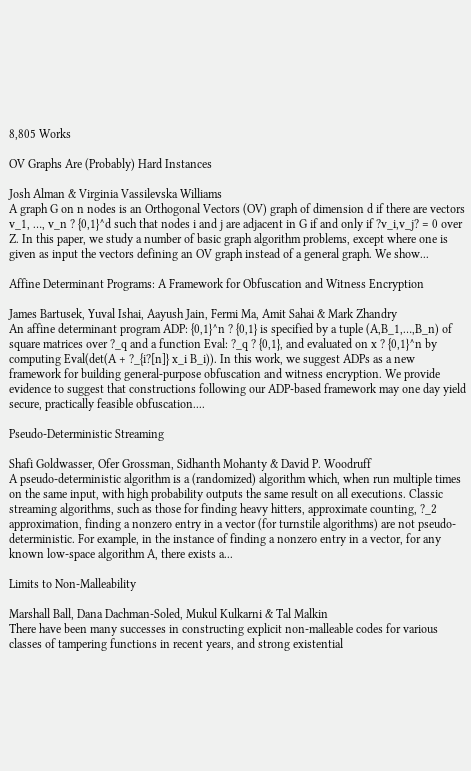8,805 Works

OV Graphs Are (Probably) Hard Instances

Josh Alman & Virginia Vassilevska Williams
A graph G on n nodes is an Orthogonal Vectors (OV) graph of dimension d if there are vectors v_1, …, v_n ? {0,1}^d such that nodes i and j are adjacent in G if and only if ?v_i,v_j? = 0 over Z. In this paper, we study a number of basic graph algorithm problems, except where one is given as input the vectors defining an OV graph instead of a general graph. We show...

Affine Determinant Programs: A Framework for Obfuscation and Witness Encryption

James Bartusek, Yuval Ishai, Aayush Jain, Fermi Ma, Amit Sahai & Mark Zhandry
An affine determinant program ADP: {0,1}^n ? {0,1} is specified by a tuple (A,B_1,…,B_n) of square matrices over ?_q and a function Eval: ?_q ? {0,1}, and evaluated on x ? {0,1}^n by computing Eval(det(A + ?_{i?[n]} x_i B_i)). In this work, we suggest ADPs as a new framework for building general-purpose obfuscation and witness encryption. We provide evidence to suggest that constructions following our ADP-based framework may one day yield secure, practically feasible obfuscation....

Pseudo-Deterministic Streaming

Shafi Goldwasser, Ofer Grossman, Sidhanth Mohanty & David P. Woodruff
A pseudo-deterministic algorithm is a (randomized) algorithm which, when run multiple times on the same input, with high probability outputs the same result on all executions. Classic streaming algorithms, such as those for finding heavy hitters, approximate counting, ?_2 approximation, finding a nonzero entry in a vector (for turnstile algorithms) are not pseudo-deterministic. For example, in the instance of finding a nonzero entry in a vector, for any known low-space algorithm A, there exists a...

Limits to Non-Malleability

Marshall Ball, Dana Dachman-Soled, Mukul Kulkarni & Tal Malkin
There have been many successes in constructing explicit non-malleable codes for various classes of tampering functions in recent years, and strong existential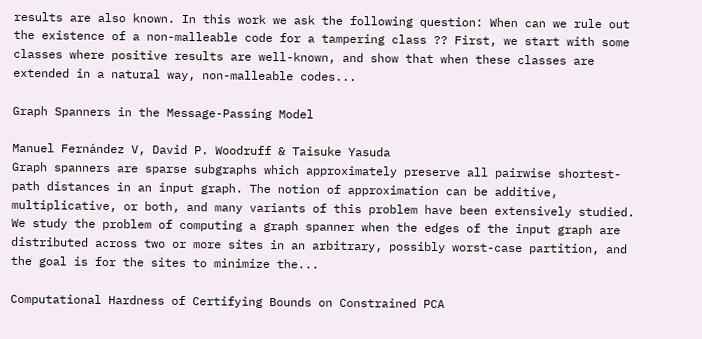results are also known. In this work we ask the following question: When can we rule out the existence of a non-malleable code for a tampering class ?? First, we start with some classes where positive results are well-known, and show that when these classes are extended in a natural way, non-malleable codes...

Graph Spanners in the Message-Passing Model

Manuel Fernández V, David P. Woodruff & Taisuke Yasuda
Graph spanners are sparse subgraphs which approximately preserve all pairwise shortest-path distances in an input graph. The notion of approximation can be additive, multiplicative, or both, and many variants of this problem have been extensively studied. We study the problem of computing a graph spanner when the edges of the input graph are distributed across two or more sites in an arbitrary, possibly worst-case partition, and the goal is for the sites to minimize the...

Computational Hardness of Certifying Bounds on Constrained PCA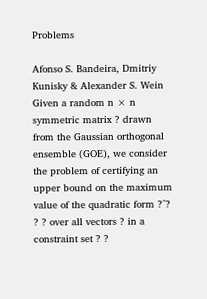Problems

Afonso S. Bandeira, Dmitriy Kunisky & Alexander S. Wein
Given a random n × n symmetric matrix ? drawn from the Gaussian orthogonal ensemble (GOE), we consider the problem of certifying an upper bound on the maximum value of the quadratic form ?^? ? ? over all vectors ? in a constraint set ? ?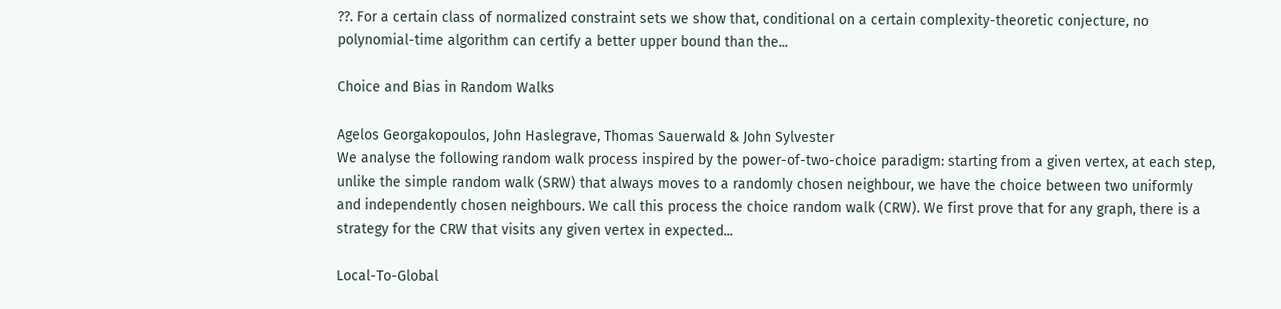??. For a certain class of normalized constraint sets we show that, conditional on a certain complexity-theoretic conjecture, no polynomial-time algorithm can certify a better upper bound than the...

Choice and Bias in Random Walks

Agelos Georgakopoulos, John Haslegrave, Thomas Sauerwald & John Sylvester
We analyse the following random walk process inspired by the power-of-two-choice paradigm: starting from a given vertex, at each step, unlike the simple random walk (SRW) that always moves to a randomly chosen neighbour, we have the choice between two uniformly and independently chosen neighbours. We call this process the choice random walk (CRW). We first prove that for any graph, there is a strategy for the CRW that visits any given vertex in expected...

Local-To-Global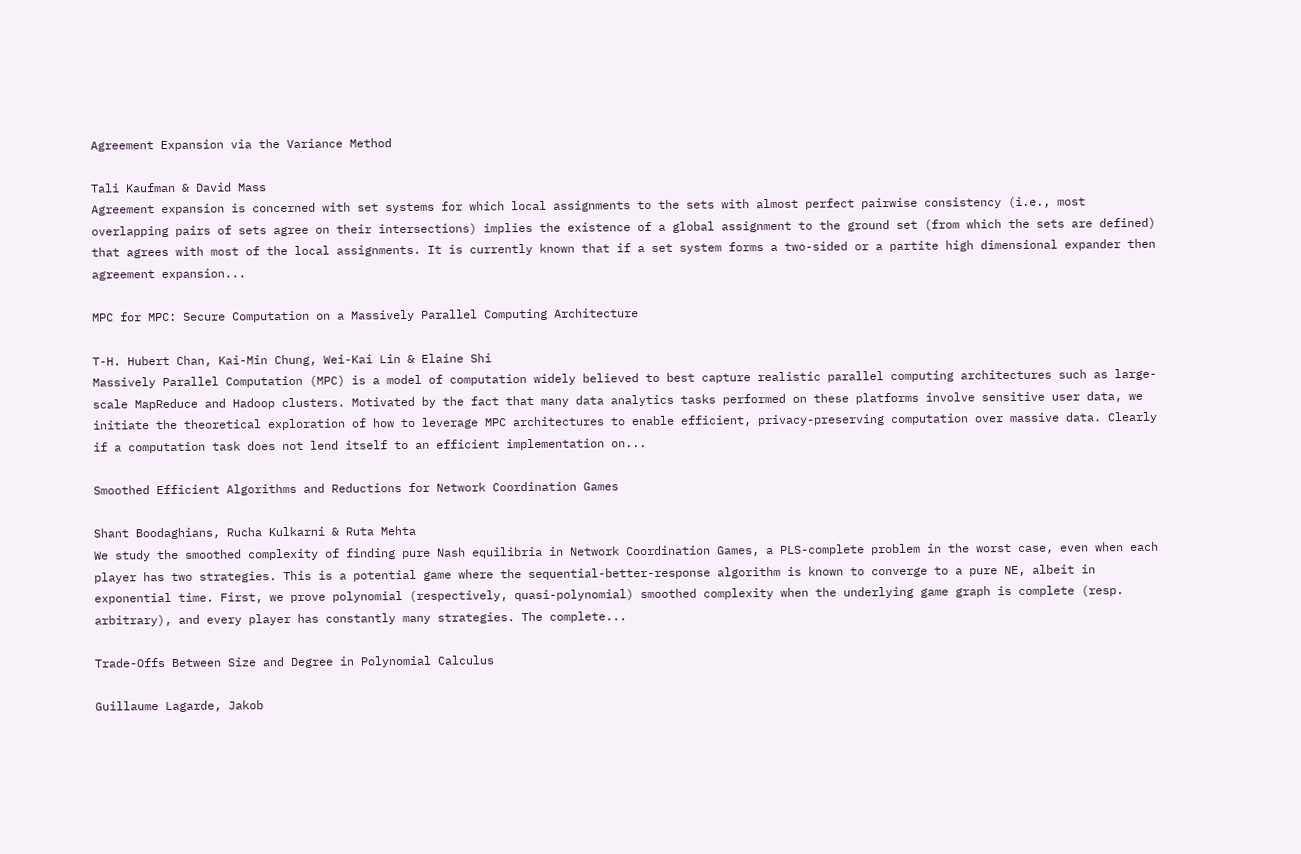Agreement Expansion via the Variance Method

Tali Kaufman & David Mass
Agreement expansion is concerned with set systems for which local assignments to the sets with almost perfect pairwise consistency (i.e., most overlapping pairs of sets agree on their intersections) implies the existence of a global assignment to the ground set (from which the sets are defined) that agrees with most of the local assignments. It is currently known that if a set system forms a two-sided or a partite high dimensional expander then agreement expansion...

MPC for MPC: Secure Computation on a Massively Parallel Computing Architecture

T-H. Hubert Chan, Kai-Min Chung, Wei-Kai Lin & Elaine Shi
Massively Parallel Computation (MPC) is a model of computation widely believed to best capture realistic parallel computing architectures such as large-scale MapReduce and Hadoop clusters. Motivated by the fact that many data analytics tasks performed on these platforms involve sensitive user data, we initiate the theoretical exploration of how to leverage MPC architectures to enable efficient, privacy-preserving computation over massive data. Clearly if a computation task does not lend itself to an efficient implementation on...

Smoothed Efficient Algorithms and Reductions for Network Coordination Games

Shant Boodaghians, Rucha Kulkarni & Ruta Mehta
We study the smoothed complexity of finding pure Nash equilibria in Network Coordination Games, a PLS-complete problem in the worst case, even when each player has two strategies. This is a potential game where the sequential-better-response algorithm is known to converge to a pure NE, albeit in exponential time. First, we prove polynomial (respectively, quasi-polynomial) smoothed complexity when the underlying game graph is complete (resp. arbitrary), and every player has constantly many strategies. The complete...

Trade-Offs Between Size and Degree in Polynomial Calculus

Guillaume Lagarde, Jakob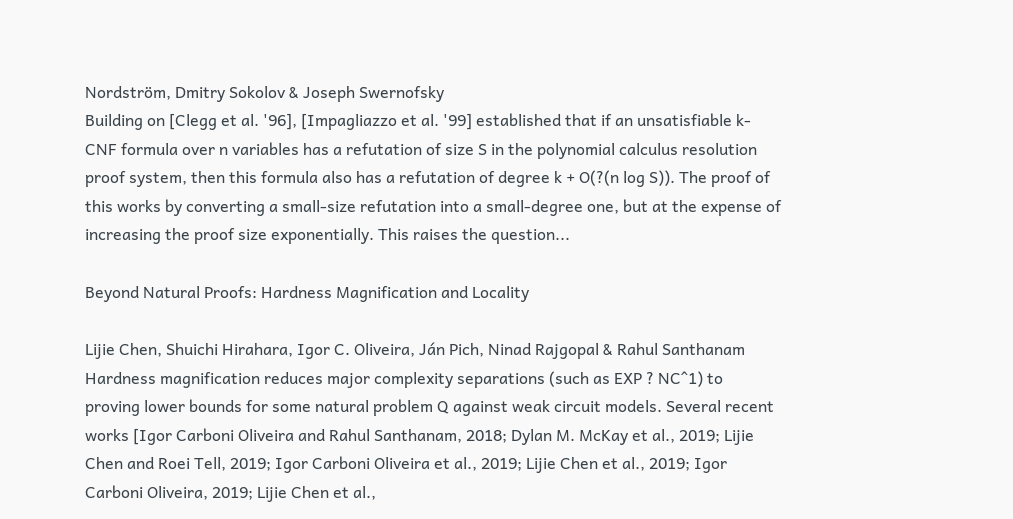Nordström, Dmitry Sokolov & Joseph Swernofsky
Building on [Clegg et al. '96], [Impagliazzo et al. '99] established that if an unsatisfiable k-CNF formula over n variables has a refutation of size S in the polynomial calculus resolution proof system, then this formula also has a refutation of degree k + O(?(n log S)). The proof of this works by converting a small-size refutation into a small-degree one, but at the expense of increasing the proof size exponentially. This raises the question...

Beyond Natural Proofs: Hardness Magnification and Locality

Lijie Chen, Shuichi Hirahara, Igor C. Oliveira, Ján Pich, Ninad Rajgopal & Rahul Santhanam
Hardness magnification reduces major complexity separations (such as EXP ? NC^1) to proving lower bounds for some natural problem Q against weak circuit models. Several recent works [Igor Carboni Oliveira and Rahul Santhanam, 2018; Dylan M. McKay et al., 2019; Lijie Chen and Roei Tell, 2019; Igor Carboni Oliveira et al., 2019; Lijie Chen et al., 2019; Igor Carboni Oliveira, 2019; Lijie Chen et al.,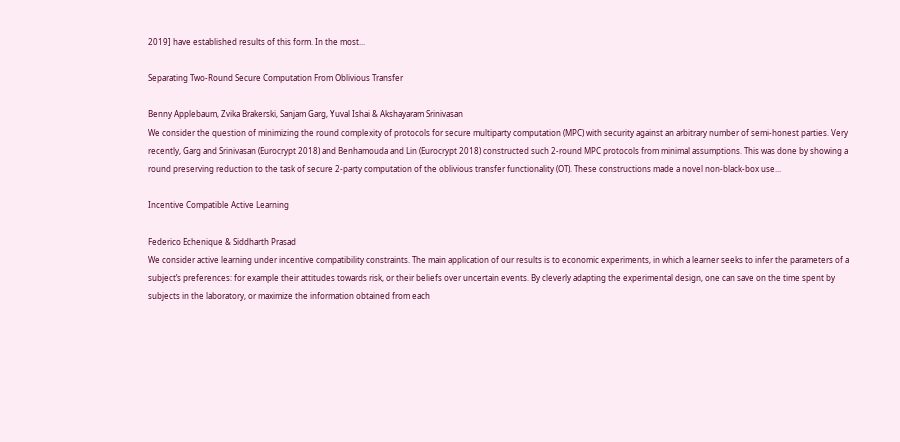2019] have established results of this form. In the most...

Separating Two-Round Secure Computation From Oblivious Transfer

Benny Applebaum, Zvika Brakerski, Sanjam Garg, Yuval Ishai & Akshayaram Srinivasan
We consider the question of minimizing the round complexity of protocols for secure multiparty computation (MPC) with security against an arbitrary number of semi-honest parties. Very recently, Garg and Srinivasan (Eurocrypt 2018) and Benhamouda and Lin (Eurocrypt 2018) constructed such 2-round MPC protocols from minimal assumptions. This was done by showing a round preserving reduction to the task of secure 2-party computation of the oblivious transfer functionality (OT). These constructions made a novel non-black-box use...

Incentive Compatible Active Learning

Federico Echenique & Siddharth Prasad
We consider active learning under incentive compatibility constraints. The main application of our results is to economic experiments, in which a learner seeks to infer the parameters of a subject’s preferences: for example their attitudes towards risk, or their beliefs over uncertain events. By cleverly adapting the experimental design, one can save on the time spent by subjects in the laboratory, or maximize the information obtained from each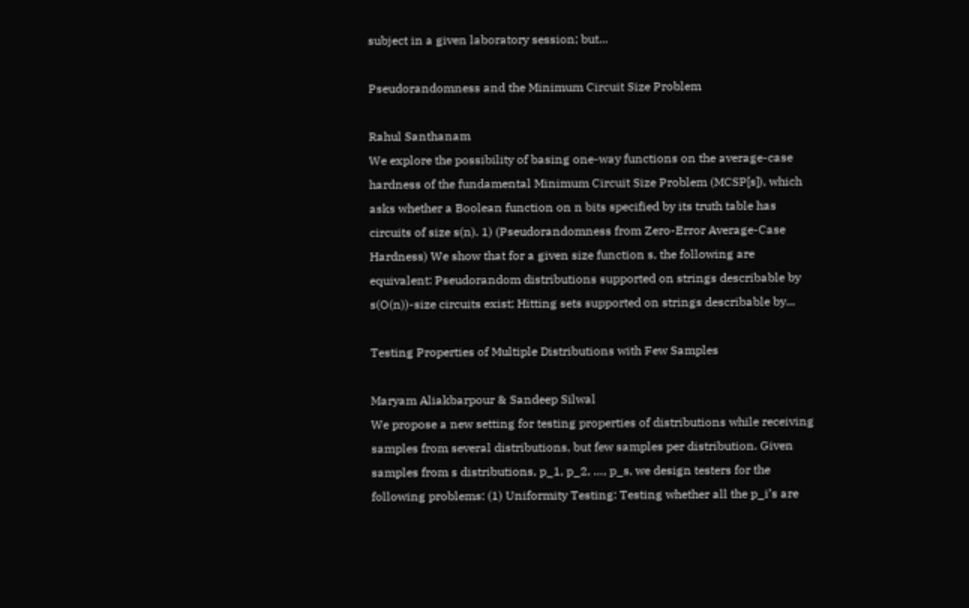subject in a given laboratory session; but...

Pseudorandomness and the Minimum Circuit Size Problem

Rahul Santhanam
We explore the possibility of basing one-way functions on the average-case hardness of the fundamental Minimum Circuit Size Problem (MCSP[s]), which asks whether a Boolean function on n bits specified by its truth table has circuits of size s(n). 1) (Pseudorandomness from Zero-Error Average-Case Hardness) We show that for a given size function s, the following are equivalent: Pseudorandom distributions supported on strings describable by s(O(n))-size circuits exist; Hitting sets supported on strings describable by...

Testing Properties of Multiple Distributions with Few Samples

Maryam Aliakbarpour & Sandeep Silwal
We propose a new setting for testing properties of distributions while receiving samples from several distributions, but few samples per distribution. Given samples from s distributions, p_1, p_2, …, p_s, we design testers for the following problems: (1) Uniformity Testing: Testing whether all the p_i’s are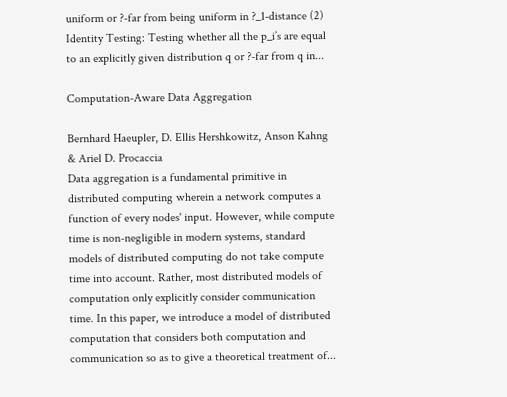uniform or ?-far from being uniform in ?_1-distance (2) Identity Testing: Testing whether all the p_i’s are equal to an explicitly given distribution q or ?-far from q in...

Computation-Aware Data Aggregation

Bernhard Haeupler, D. Ellis Hershkowitz, Anson Kahng & Ariel D. Procaccia
Data aggregation is a fundamental primitive in distributed computing wherein a network computes a function of every nodes' input. However, while compute time is non-negligible in modern systems, standard models of distributed computing do not take compute time into account. Rather, most distributed models of computation only explicitly consider communication time. In this paper, we introduce a model of distributed computation that considers both computation and communication so as to give a theoretical treatment of...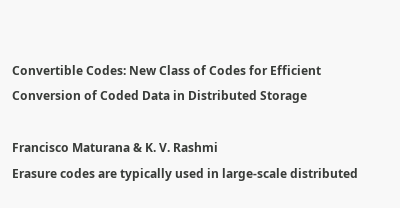Convertible Codes: New Class of Codes for Efficient Conversion of Coded Data in Distributed Storage

Francisco Maturana & K. V. Rashmi
Erasure codes are typically used in large-scale distributed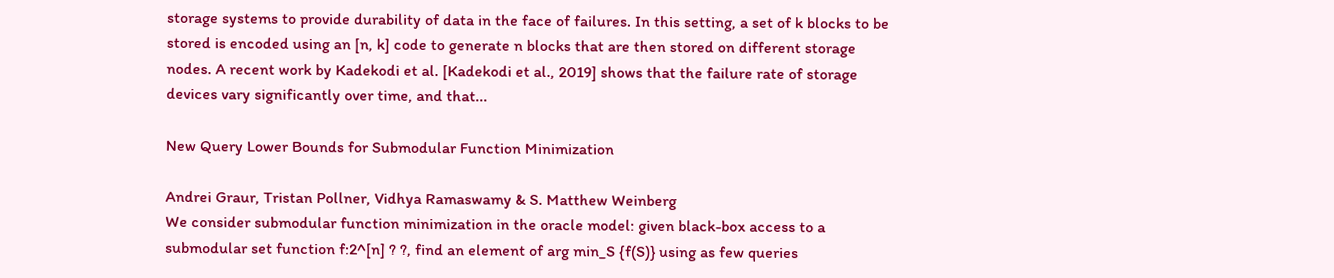storage systems to provide durability of data in the face of failures. In this setting, a set of k blocks to be stored is encoded using an [n, k] code to generate n blocks that are then stored on different storage nodes. A recent work by Kadekodi et al. [Kadekodi et al., 2019] shows that the failure rate of storage devices vary significantly over time, and that...

New Query Lower Bounds for Submodular Function Minimization

Andrei Graur, Tristan Pollner, Vidhya Ramaswamy & S. Matthew Weinberg
We consider submodular function minimization in the oracle model: given black-box access to a submodular set function f:2^[n] ? ?, find an element of arg min_S {f(S)} using as few queries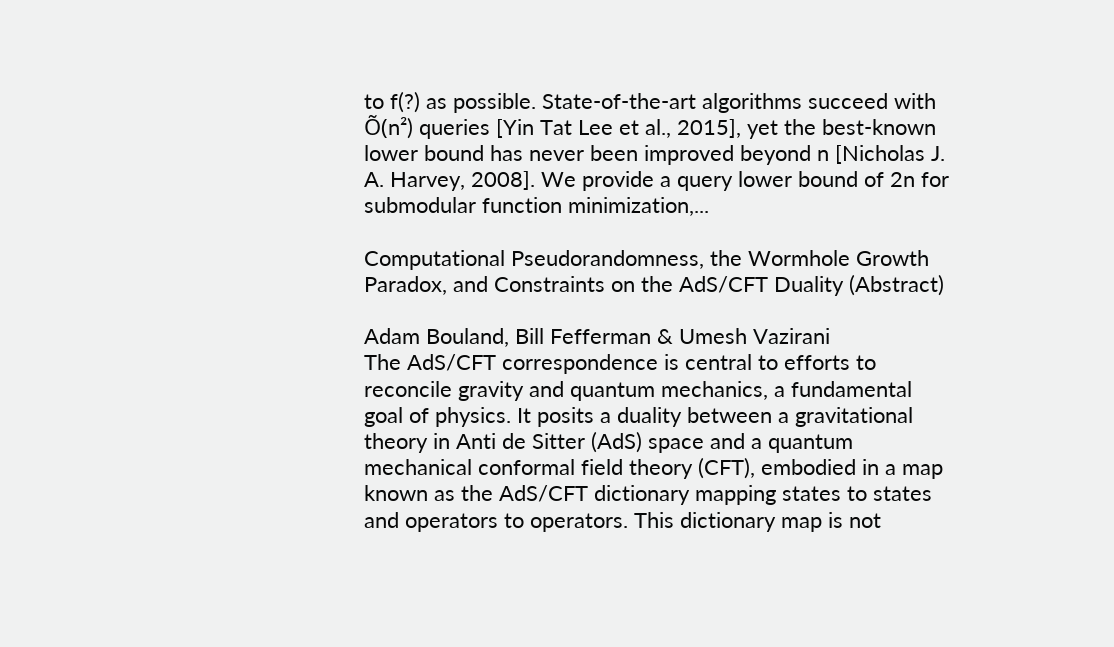to f(?) as possible. State-of-the-art algorithms succeed with Õ(n²) queries [Yin Tat Lee et al., 2015], yet the best-known lower bound has never been improved beyond n [Nicholas J. A. Harvey, 2008]. We provide a query lower bound of 2n for submodular function minimization,...

Computational Pseudorandomness, the Wormhole Growth Paradox, and Constraints on the AdS/CFT Duality (Abstract)

Adam Bouland, Bill Fefferman & Umesh Vazirani
The AdS/CFT correspondence is central to efforts to reconcile gravity and quantum mechanics, a fundamental goal of physics. It posits a duality between a gravitational theory in Anti de Sitter (AdS) space and a quantum mechanical conformal field theory (CFT), embodied in a map known as the AdS/CFT dictionary mapping states to states and operators to operators. This dictionary map is not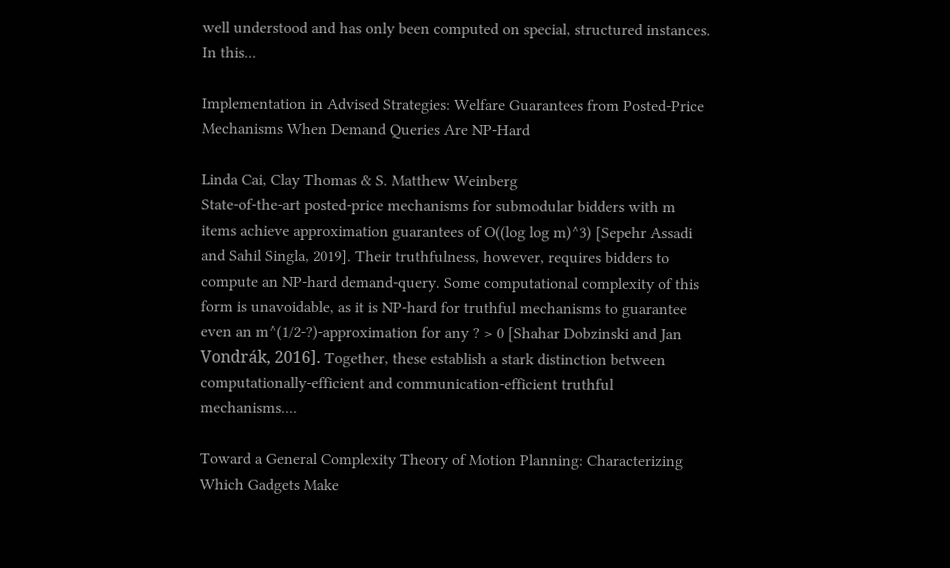well understood and has only been computed on special, structured instances. In this...

Implementation in Advised Strategies: Welfare Guarantees from Posted-Price Mechanisms When Demand Queries Are NP-Hard

Linda Cai, Clay Thomas & S. Matthew Weinberg
State-of-the-art posted-price mechanisms for submodular bidders with m items achieve approximation guarantees of O((log log m)^3) [Sepehr Assadi and Sahil Singla, 2019]. Their truthfulness, however, requires bidders to compute an NP-hard demand-query. Some computational complexity of this form is unavoidable, as it is NP-hard for truthful mechanisms to guarantee even an m^(1/2-?)-approximation for any ? > 0 [Shahar Dobzinski and Jan Vondrák, 2016]. Together, these establish a stark distinction between computationally-efficient and communication-efficient truthful mechanisms....

Toward a General Complexity Theory of Motion Planning: Characterizing Which Gadgets Make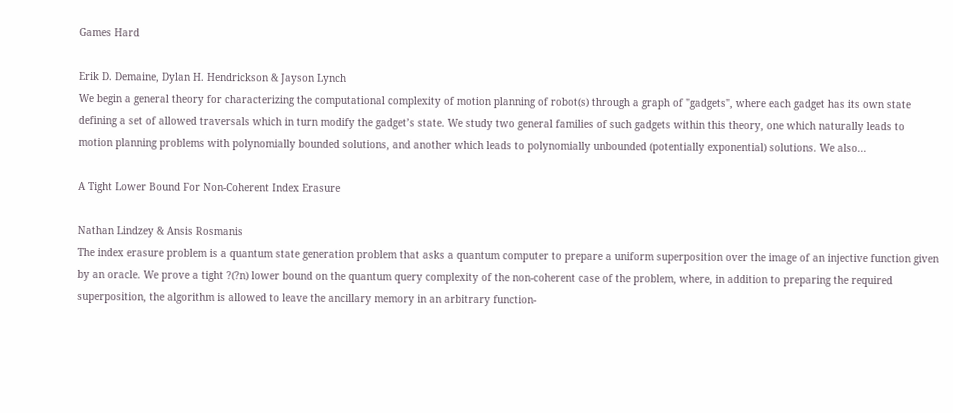Games Hard

Erik D. Demaine, Dylan H. Hendrickson & Jayson Lynch
We begin a general theory for characterizing the computational complexity of motion planning of robot(s) through a graph of "gadgets", where each gadget has its own state defining a set of allowed traversals which in turn modify the gadget’s state. We study two general families of such gadgets within this theory, one which naturally leads to motion planning problems with polynomially bounded solutions, and another which leads to polynomially unbounded (potentially exponential) solutions. We also...

A Tight Lower Bound For Non-Coherent Index Erasure

Nathan Lindzey & Ansis Rosmanis
The index erasure problem is a quantum state generation problem that asks a quantum computer to prepare a uniform superposition over the image of an injective function given by an oracle. We prove a tight ?(?n) lower bound on the quantum query complexity of the non-coherent case of the problem, where, in addition to preparing the required superposition, the algorithm is allowed to leave the ancillary memory in an arbitrary function-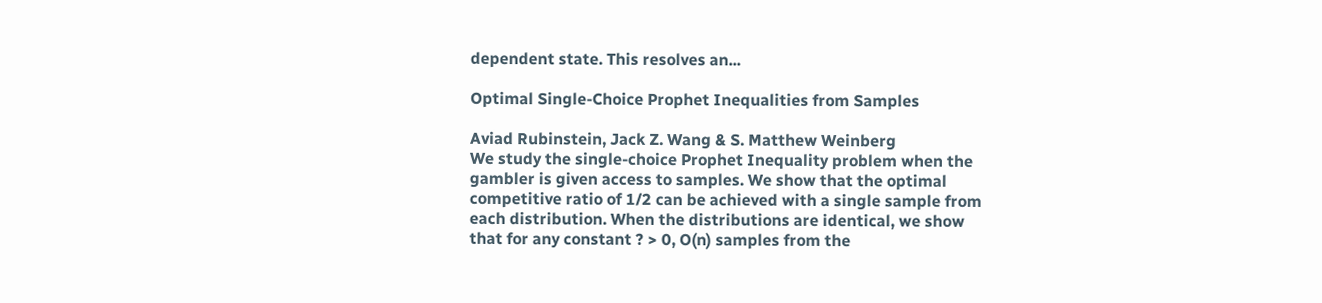dependent state. This resolves an...

Optimal Single-Choice Prophet Inequalities from Samples

Aviad Rubinstein, Jack Z. Wang & S. Matthew Weinberg
We study the single-choice Prophet Inequality problem when the gambler is given access to samples. We show that the optimal competitive ratio of 1/2 can be achieved with a single sample from each distribution. When the distributions are identical, we show that for any constant ? > 0, O(n) samples from the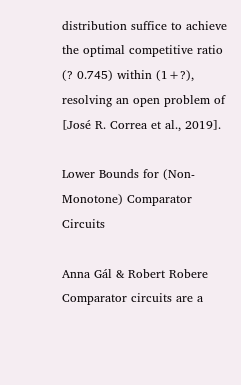distribution suffice to achieve the optimal competitive ratio (? 0.745) within (1+?), resolving an open problem of [José R. Correa et al., 2019].

Lower Bounds for (Non-Monotone) Comparator Circuits

Anna Gál & Robert Robere
Comparator circuits are a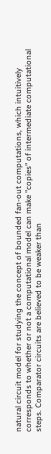natural circuit model for studying the concept of bounded fan-out computations, which intuitively corresponds to whether or not a computational model can make "copies" of intermediate computational steps. Comparator circuits are believed to be weaker than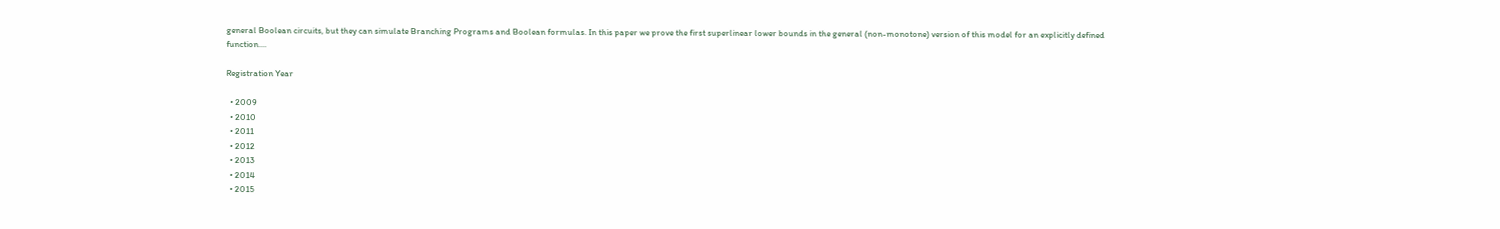general Boolean circuits, but they can simulate Branching Programs and Boolean formulas. In this paper we prove the first superlinear lower bounds in the general (non-monotone) version of this model for an explicitly defined function....

Registration Year

  • 2009
  • 2010
  • 2011
  • 2012
  • 2013
  • 2014
  • 2015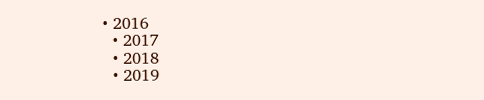• 2016
  • 2017
  • 2018
  • 2019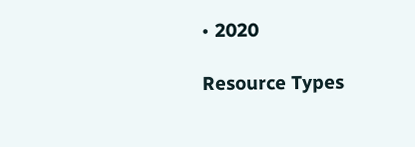• 2020

Resource Types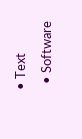• Text
  • Software